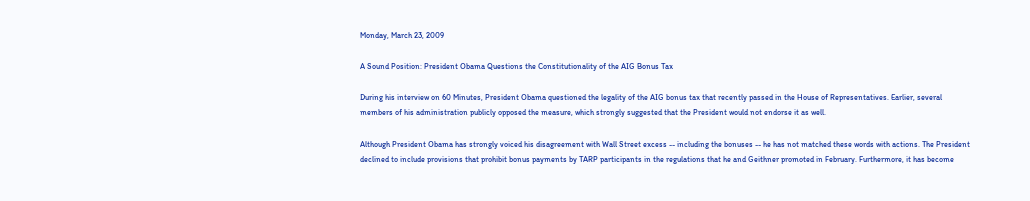Monday, March 23, 2009

A Sound Position: President Obama Questions the Constitutionality of the AIG Bonus Tax

During his interview on 60 Minutes, President Obama questioned the legality of the AIG bonus tax that recently passed in the House of Representatives. Earlier, several members of his administration publicly opposed the measure, which strongly suggested that the President would not endorse it as well.

Although President Obama has strongly voiced his disagreement with Wall Street excess -- including the bonuses -- he has not matched these words with actions. The President declined to include provisions that prohibit bonus payments by TARP participants in the regulations that he and Geithner promoted in February. Furthermore, it has become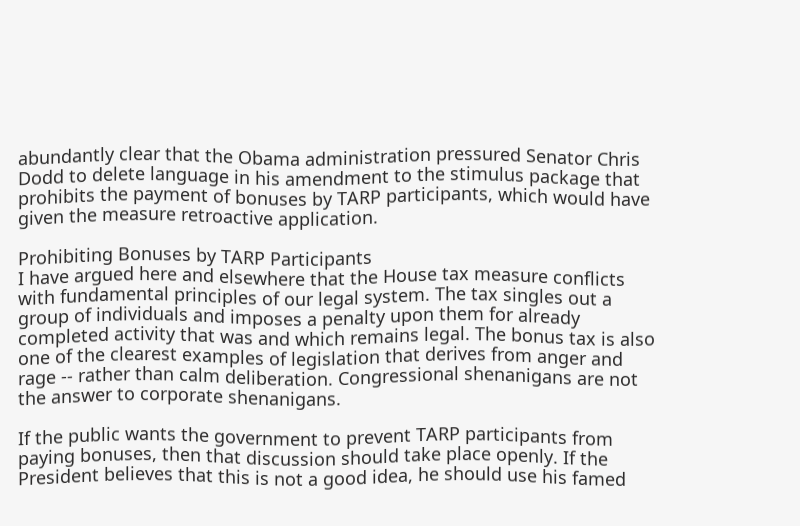abundantly clear that the Obama administration pressured Senator Chris Dodd to delete language in his amendment to the stimulus package that prohibits the payment of bonuses by TARP participants, which would have given the measure retroactive application.

Prohibiting Bonuses by TARP Participants
I have argued here and elsewhere that the House tax measure conflicts with fundamental principles of our legal system. The tax singles out a group of individuals and imposes a penalty upon them for already completed activity that was and which remains legal. The bonus tax is also one of the clearest examples of legislation that derives from anger and rage -- rather than calm deliberation. Congressional shenanigans are not the answer to corporate shenanigans.

If the public wants the government to prevent TARP participants from paying bonuses, then that discussion should take place openly. If the President believes that this is not a good idea, he should use his famed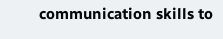communication skills to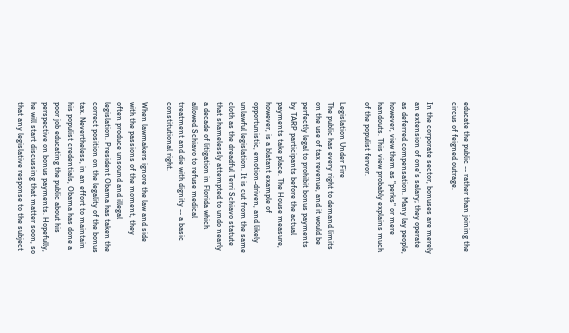educate the public -- rather than joining the circus of feigned outrage.

In the corporate sector, bonuses are merely an extension of one's salary; they operate as deferred compensation. Many lay people, however, view them as "perks" or mere handouts. This view probably explains much of the populist fervor.

Legislation Under Fire
The public has every right to demand limits on the use of tax revenue, and it would be perfectly legal to prohibit bonus payments by TARP participants before the actual payments take place. The House measure, however, is a blatant example of opportunistic, emotion-driven, and likely unlawful legislation. It is cut from the same cloth as the dreadful Terri Schiavo statute that shamelessly attempted to undo nearly a decade of litigation in Florida which allowed Schiavo to refuse medical treatment and die with dignity -- a basic constitutional right.

When lawmakers ignore the law and side with the passions of the moment, they often produce unsound and illegal legislation. President Obama has taken the correct position on the legality of the bonus tax. Nevertheless, in an effort to maintain his populist credentials, Obama has done a poor job educating the public about his perspective on bonus payments. Hopefully, he will start discussing that matter soon, so that any legislative response to the subject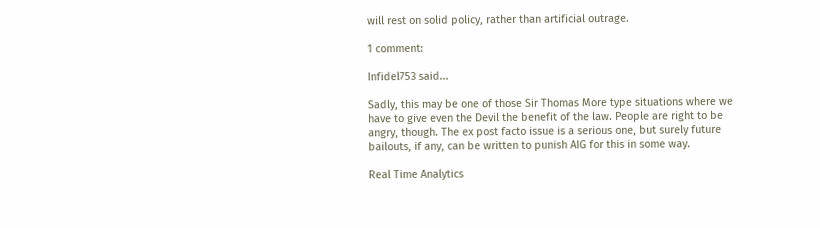will rest on solid policy, rather than artificial outrage.

1 comment:

Infidel753 said...

Sadly, this may be one of those Sir Thomas More type situations where we have to give even the Devil the benefit of the law. People are right to be angry, though. The ex post facto issue is a serious one, but surely future bailouts, if any, can be written to punish AIG for this in some way.

Real Time Analytics